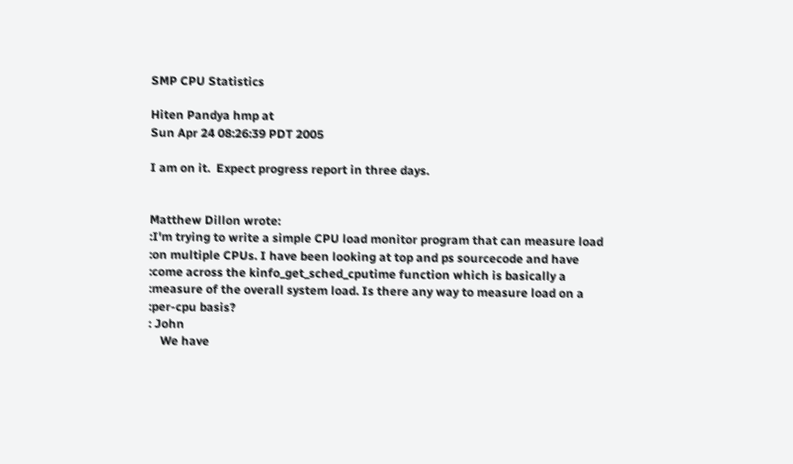SMP CPU Statistics

Hiten Pandya hmp at
Sun Apr 24 08:26:39 PDT 2005

I am on it.  Expect progress report in three days.


Matthew Dillon wrote:
:I'm trying to write a simple CPU load monitor program that can measure load
:on multiple CPUs. I have been looking at top and ps sourcecode and have
:come across the kinfo_get_sched_cputime function which is basically a
:measure of the overall system load. Is there any way to measure load on a
:per-cpu basis?
: John
    We have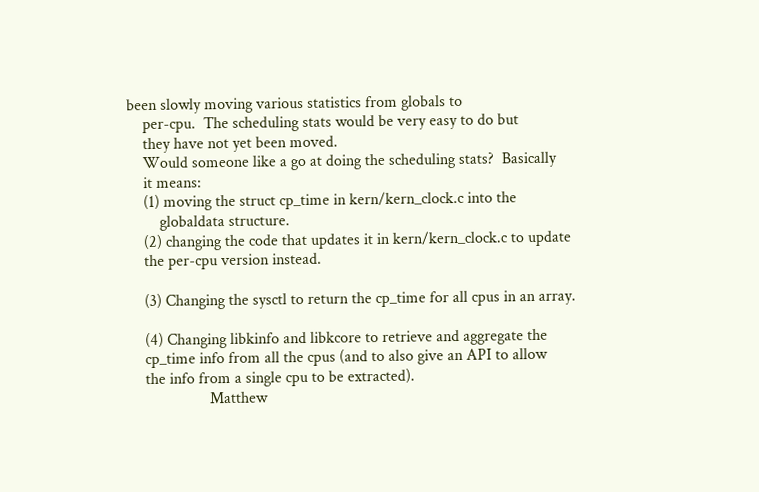been slowly moving various statistics from globals to
    per-cpu.  The scheduling stats would be very easy to do but
    they have not yet been moved.
    Would someone like a go at doing the scheduling stats?  Basically
    it means:
    (1) moving the struct cp_time in kern/kern_clock.c into the
        globaldata structure.
    (2) changing the code that updates it in kern/kern_clock.c to update
    the per-cpu version instead.

    (3) Changing the sysctl to return the cp_time for all cpus in an array.

    (4) Changing libkinfo and libkcore to retrieve and aggregate the
    cp_time info from all the cpus (and to also give an API to allow
    the info from a single cpu to be extracted).
                    Matthew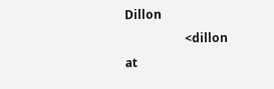Dillon
                    <dillon at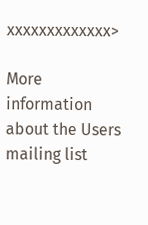xxxxxxxxxxxxx>

More information about the Users mailing list